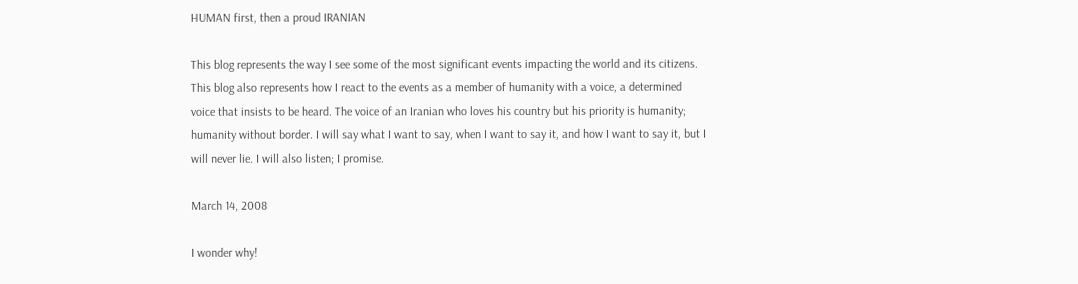HUMAN first, then a proud IRANIAN

This blog represents the way I see some of the most significant events impacting the world and its citizens. This blog also represents how I react to the events as a member of humanity with a voice, a determined voice that insists to be heard. The voice of an Iranian who loves his country but his priority is humanity; humanity without border. I will say what I want to say, when I want to say it, and how I want to say it, but I will never lie. I will also listen; I promise.

March 14, 2008

I wonder why!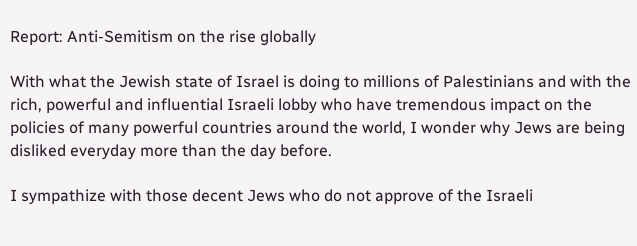Report: Anti-Semitism on the rise globally

With what the Jewish state of Israel is doing to millions of Palestinians and with the rich, powerful and influential Israeli lobby who have tremendous impact on the policies of many powerful countries around the world, I wonder why Jews are being disliked everyday more than the day before.

I sympathize with those decent Jews who do not approve of the Israeli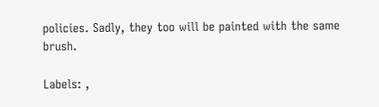policies. Sadly, they too will be painted with the same brush.

Labels: ,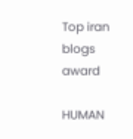Top iran blogs award

HUMAN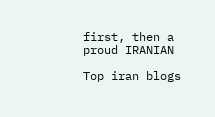first, then a proud IRANIAN

Top iran blogs